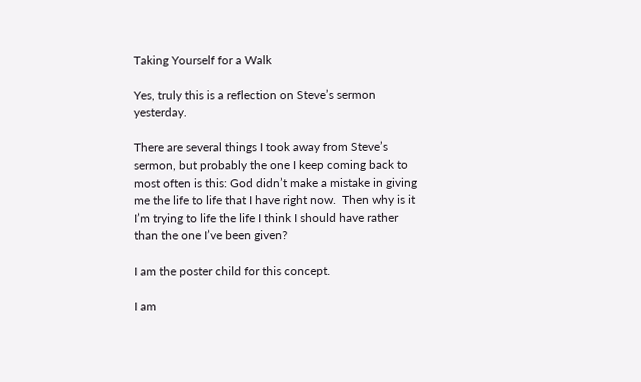Taking Yourself for a Walk

Yes, truly this is a reflection on Steve’s sermon yesterday.

There are several things I took away from Steve’s sermon, but probably the one I keep coming back to most often is this: God didn’t make a mistake in giving me the life to life that I have right now.  Then why is it I’m trying to life the life I think I should have rather than the one I’ve been given?

I am the poster child for this concept.

I am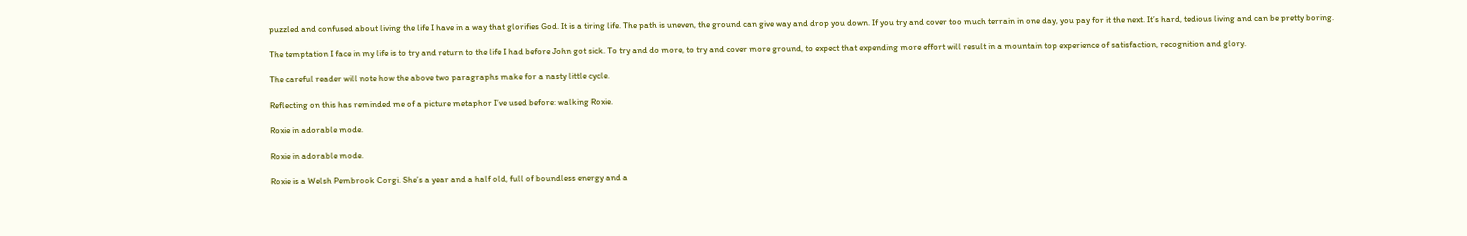puzzled and confused about living the life I have in a way that glorifies God. It is a tiring life. The path is uneven, the ground can give way and drop you down. If you try and cover too much terrain in one day, you pay for it the next. It’s hard, tedious living and can be pretty boring.

The temptation I face in my life is to try and return to the life I had before John got sick. To try and do more, to try and cover more ground, to expect that expending more effort will result in a mountain top experience of satisfaction, recognition and glory.

The careful reader will note how the above two paragraphs make for a nasty little cycle.

Reflecting on this has reminded me of a picture metaphor I’ve used before: walking Roxie.

Roxie in adorable mode.

Roxie in adorable mode.

Roxie is a Welsh Pembrook Corgi. She’s a year and a half old, full of boundless energy and a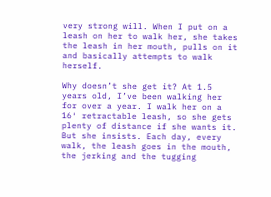very strong will. When I put on a leash on her to walk her, she takes the leash in her mouth, pulls on it and basically attempts to walk herself.

Why doesn’t she get it? At 1.5 years old, I’ve been walking her for over a year. I walk her on a 16′ retractable leash, so she gets plenty of distance if she wants it. But she insists. Each day, every walk, the leash goes in the mouth, the jerking and the tugging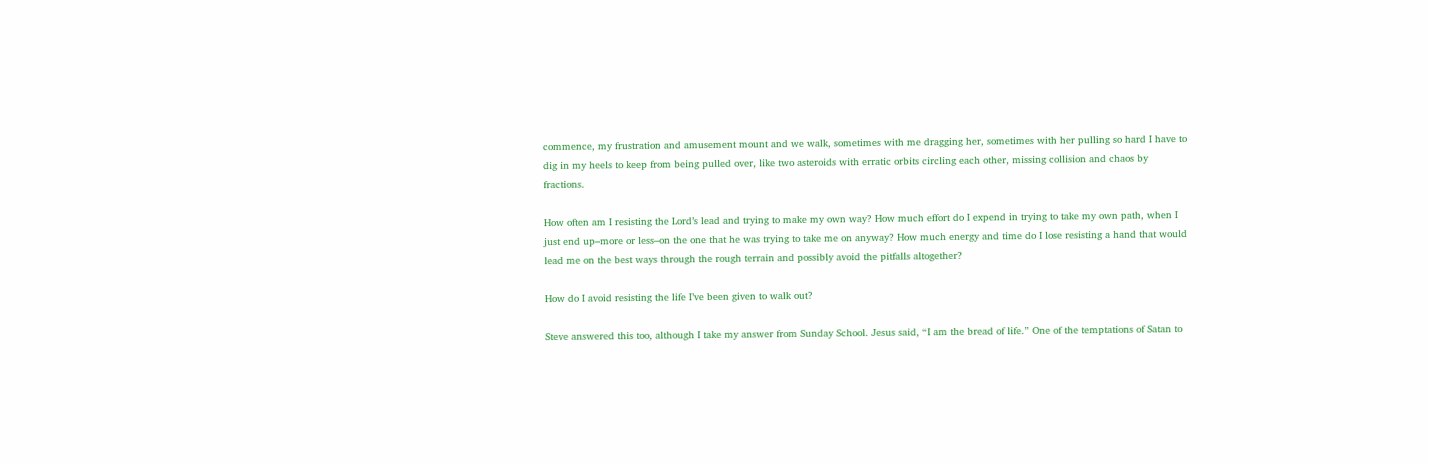commence, my frustration and amusement mount and we walk, sometimes with me dragging her, sometimes with her pulling so hard I have to dig in my heels to keep from being pulled over, like two asteroids with erratic orbits circling each other, missing collision and chaos by fractions.

How often am I resisting the Lord’s lead and trying to make my own way? How much effort do I expend in trying to take my own path, when I just end up–more or less–on the one that he was trying to take me on anyway? How much energy and time do I lose resisting a hand that would lead me on the best ways through the rough terrain and possibly avoid the pitfalls altogether?

How do I avoid resisting the life I’ve been given to walk out?

Steve answered this too, although I take my answer from Sunday School. Jesus said, “I am the bread of life.” One of the temptations of Satan to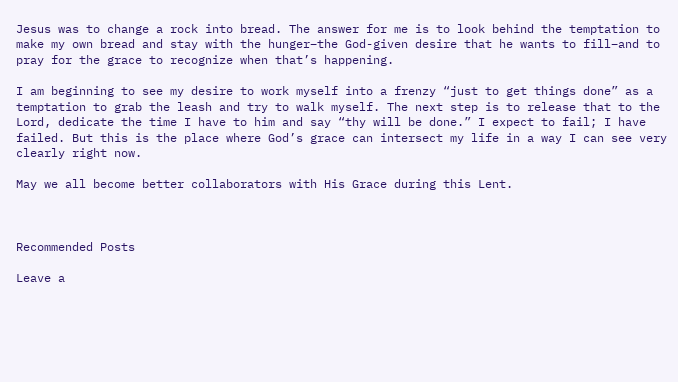Jesus was to change a rock into bread. The answer for me is to look behind the temptation to make my own bread and stay with the hunger–the God-given desire that he wants to fill–and to pray for the grace to recognize when that’s happening.

I am beginning to see my desire to work myself into a frenzy “just to get things done” as a temptation to grab the leash and try to walk myself. The next step is to release that to the Lord, dedicate the time I have to him and say “thy will be done.” I expect to fail; I have failed. But this is the place where God’s grace can intersect my life in a way I can see very clearly right now.

May we all become better collaborators with His Grace during this Lent.



Recommended Posts

Leave a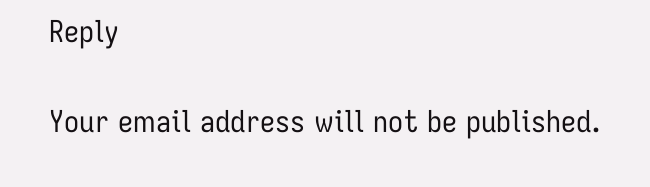Reply

Your email address will not be published.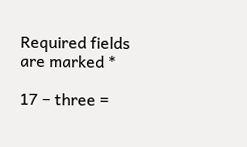Required fields are marked *

17 − three =